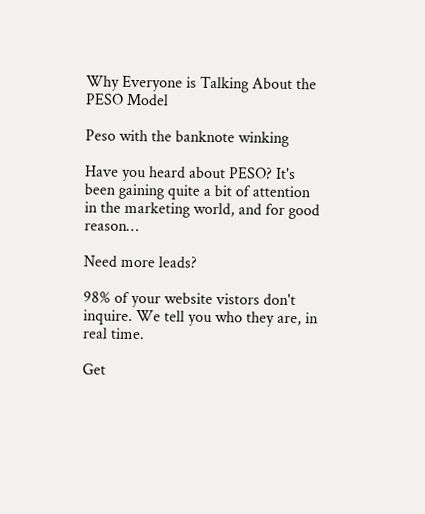Why Everyone is Talking About the PESO Model

Peso with the banknote winking

Have you heard about PESO? It's been gaining quite a bit of attention in the marketing world, and for good reason…

Need more leads?

98% of your website vistors don't inquire. We tell you who they are, in real time.

Get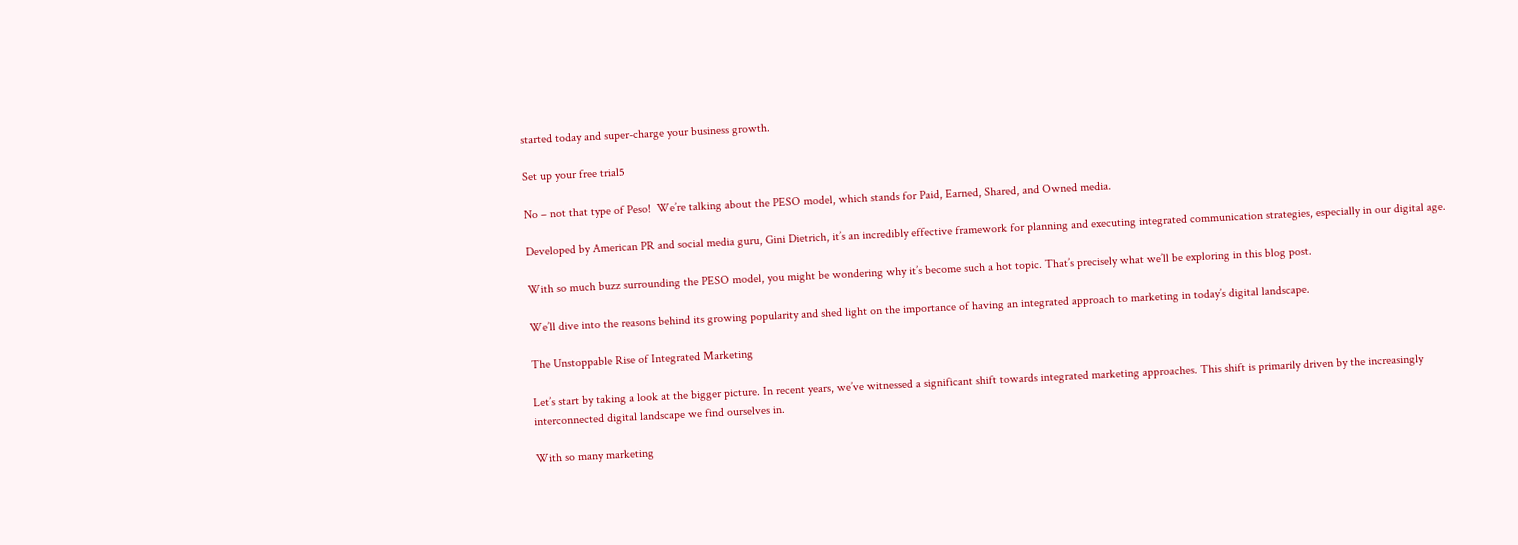started today and super-charge your business growth.

Set up your free trial5

No – not that type of Peso!  We’re talking about the PESO model, which stands for Paid, Earned, Shared, and Owned media.

Developed by American PR and social media guru, Gini Dietrich, it’s an incredibly effective framework for planning and executing integrated communication strategies, especially in our digital age.

With so much buzz surrounding the PESO model, you might be wondering why it’s become such a hot topic. That’s precisely what we’ll be exploring in this blog post.

We’ll dive into the reasons behind its growing popularity and shed light on the importance of having an integrated approach to marketing in today’s digital landscape.

The Unstoppable Rise of Integrated Marketing

Let’s start by taking a look at the bigger picture. In recent years, we’ve witnessed a significant shift towards integrated marketing approaches. This shift is primarily driven by the increasingly interconnected digital landscape we find ourselves in.

With so many marketing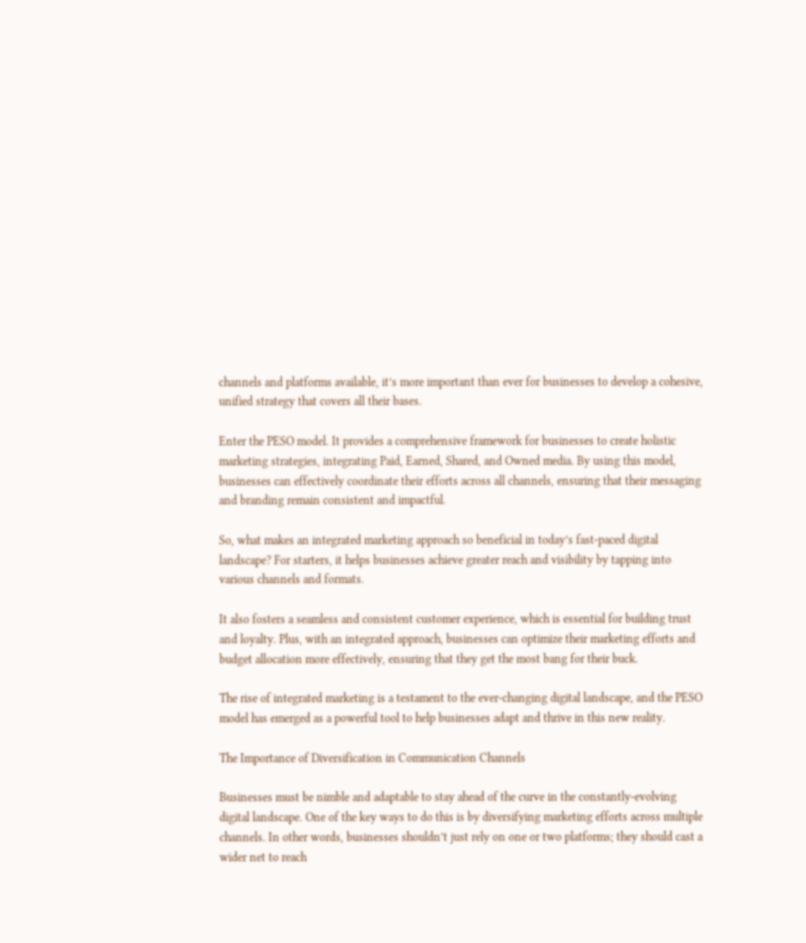channels and platforms available, it’s more important than ever for businesses to develop a cohesive, unified strategy that covers all their bases.

Enter the PESO model. It provides a comprehensive framework for businesses to create holistic marketing strategies, integrating Paid, Earned, Shared, and Owned media. By using this model, businesses can effectively coordinate their efforts across all channels, ensuring that their messaging and branding remain consistent and impactful.

So, what makes an integrated marketing approach so beneficial in today’s fast-paced digital landscape? For starters, it helps businesses achieve greater reach and visibility by tapping into various channels and formats.

It also fosters a seamless and consistent customer experience, which is essential for building trust and loyalty. Plus, with an integrated approach, businesses can optimize their marketing efforts and budget allocation more effectively, ensuring that they get the most bang for their buck.

The rise of integrated marketing is a testament to the ever-changing digital landscape, and the PESO model has emerged as a powerful tool to help businesses adapt and thrive in this new reality.

The Importance of Diversification in Communication Channels

Businesses must be nimble and adaptable to stay ahead of the curve in the constantly-evolving digital landscape. One of the key ways to do this is by diversifying marketing efforts across multiple channels. In other words, businesses shouldn’t just rely on one or two platforms; they should cast a wider net to reach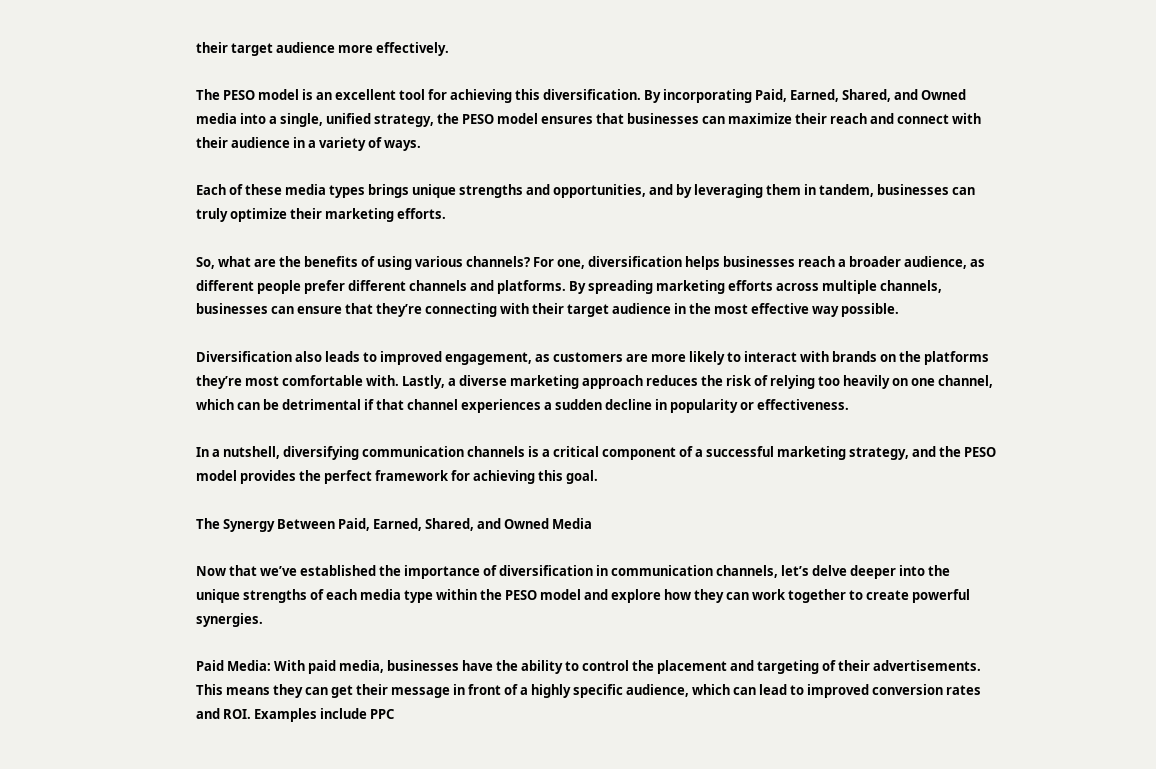their target audience more effectively.

The PESO model is an excellent tool for achieving this diversification. By incorporating Paid, Earned, Shared, and Owned media into a single, unified strategy, the PESO model ensures that businesses can maximize their reach and connect with their audience in a variety of ways.

Each of these media types brings unique strengths and opportunities, and by leveraging them in tandem, businesses can truly optimize their marketing efforts.

So, what are the benefits of using various channels? For one, diversification helps businesses reach a broader audience, as different people prefer different channels and platforms. By spreading marketing efforts across multiple channels, businesses can ensure that they’re connecting with their target audience in the most effective way possible.

Diversification also leads to improved engagement, as customers are more likely to interact with brands on the platforms they’re most comfortable with. Lastly, a diverse marketing approach reduces the risk of relying too heavily on one channel, which can be detrimental if that channel experiences a sudden decline in popularity or effectiveness.

In a nutshell, diversifying communication channels is a critical component of a successful marketing strategy, and the PESO model provides the perfect framework for achieving this goal.

The Synergy Between Paid, Earned, Shared, and Owned Media

Now that we’ve established the importance of diversification in communication channels, let’s delve deeper into the unique strengths of each media type within the PESO model and explore how they can work together to create powerful synergies.

Paid Media: With paid media, businesses have the ability to control the placement and targeting of their advertisements. This means they can get their message in front of a highly specific audience, which can lead to improved conversion rates and ROI. Examples include PPC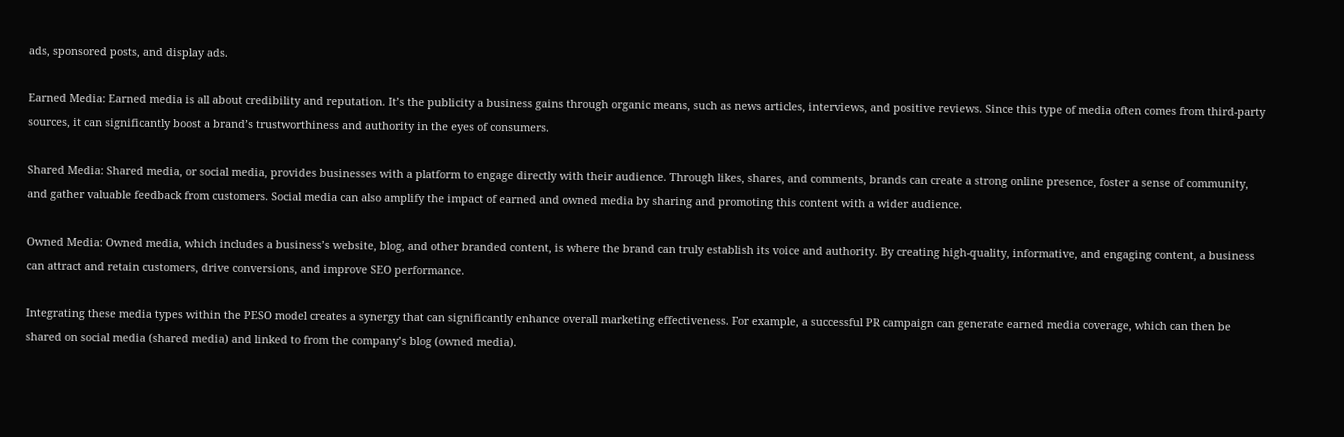ads, sponsored posts, and display ads.

Earned Media: Earned media is all about credibility and reputation. It’s the publicity a business gains through organic means, such as news articles, interviews, and positive reviews. Since this type of media often comes from third-party sources, it can significantly boost a brand’s trustworthiness and authority in the eyes of consumers.

Shared Media: Shared media, or social media, provides businesses with a platform to engage directly with their audience. Through likes, shares, and comments, brands can create a strong online presence, foster a sense of community, and gather valuable feedback from customers. Social media can also amplify the impact of earned and owned media by sharing and promoting this content with a wider audience.

Owned Media: Owned media, which includes a business’s website, blog, and other branded content, is where the brand can truly establish its voice and authority. By creating high-quality, informative, and engaging content, a business can attract and retain customers, drive conversions, and improve SEO performance.

Integrating these media types within the PESO model creates a synergy that can significantly enhance overall marketing effectiveness. For example, a successful PR campaign can generate earned media coverage, which can then be shared on social media (shared media) and linked to from the company’s blog (owned media).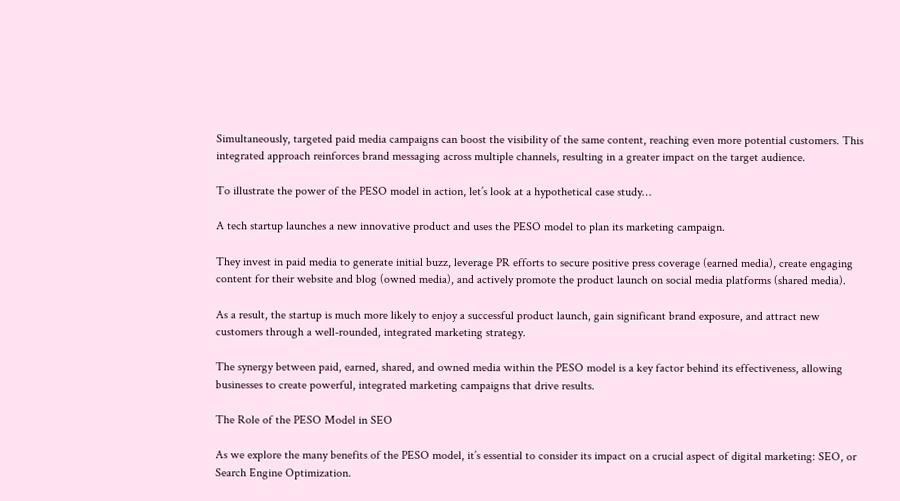Simultaneously, targeted paid media campaigns can boost the visibility of the same content, reaching even more potential customers. This integrated approach reinforces brand messaging across multiple channels, resulting in a greater impact on the target audience.

To illustrate the power of the PESO model in action, let’s look at a hypothetical case study…

A tech startup launches a new innovative product and uses the PESO model to plan its marketing campaign.

They invest in paid media to generate initial buzz, leverage PR efforts to secure positive press coverage (earned media), create engaging content for their website and blog (owned media), and actively promote the product launch on social media platforms (shared media).

As a result, the startup is much more likely to enjoy a successful product launch, gain significant brand exposure, and attract new customers through a well-rounded, integrated marketing strategy.

The synergy between paid, earned, shared, and owned media within the PESO model is a key factor behind its effectiveness, allowing businesses to create powerful, integrated marketing campaigns that drive results.

The Role of the PESO Model in SEO

As we explore the many benefits of the PESO model, it’s essential to consider its impact on a crucial aspect of digital marketing: SEO, or Search Engine Optimization.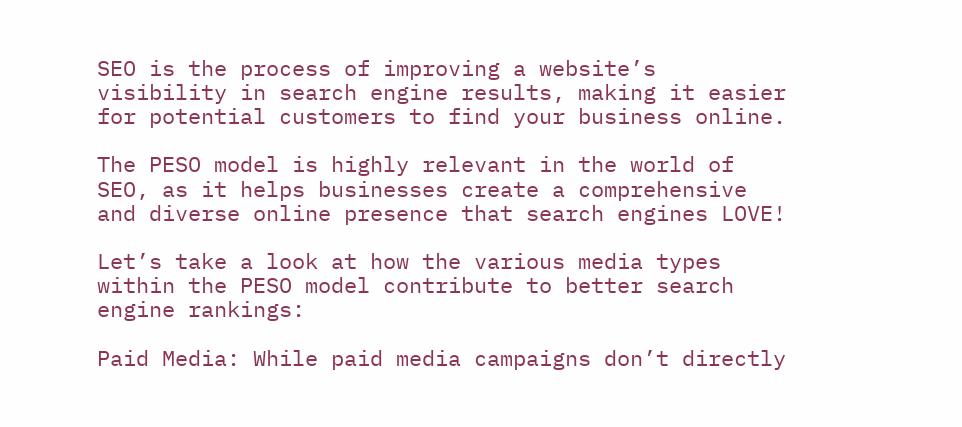SEO is the process of improving a website’s visibility in search engine results, making it easier for potential customers to find your business online.

The PESO model is highly relevant in the world of SEO, as it helps businesses create a comprehensive and diverse online presence that search engines LOVE!

Let’s take a look at how the various media types within the PESO model contribute to better search engine rankings:

Paid Media: While paid media campaigns don’t directly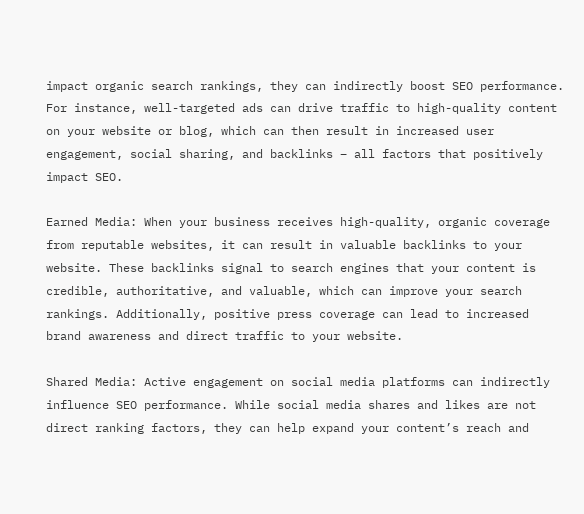impact organic search rankings, they can indirectly boost SEO performance. For instance, well-targeted ads can drive traffic to high-quality content on your website or blog, which can then result in increased user engagement, social sharing, and backlinks – all factors that positively impact SEO.

Earned Media: When your business receives high-quality, organic coverage from reputable websites, it can result in valuable backlinks to your website. These backlinks signal to search engines that your content is credible, authoritative, and valuable, which can improve your search rankings. Additionally, positive press coverage can lead to increased brand awareness and direct traffic to your website.

Shared Media: Active engagement on social media platforms can indirectly influence SEO performance. While social media shares and likes are not direct ranking factors, they can help expand your content’s reach and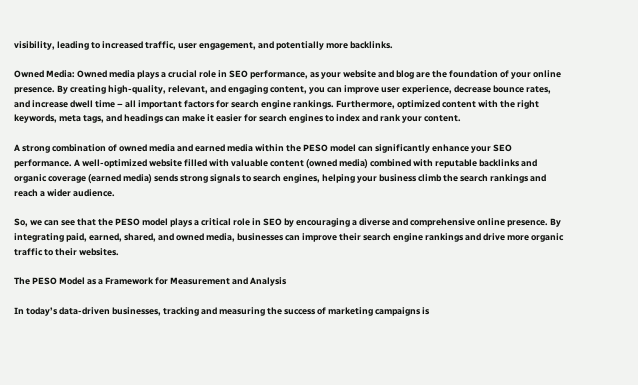visibility, leading to increased traffic, user engagement, and potentially more backlinks.

Owned Media: Owned media plays a crucial role in SEO performance, as your website and blog are the foundation of your online presence. By creating high-quality, relevant, and engaging content, you can improve user experience, decrease bounce rates, and increase dwell time – all important factors for search engine rankings. Furthermore, optimized content with the right keywords, meta tags, and headings can make it easier for search engines to index and rank your content.

A strong combination of owned media and earned media within the PESO model can significantly enhance your SEO performance. A well-optimized website filled with valuable content (owned media) combined with reputable backlinks and organic coverage (earned media) sends strong signals to search engines, helping your business climb the search rankings and reach a wider audience.

So, we can see that the PESO model plays a critical role in SEO by encouraging a diverse and comprehensive online presence. By integrating paid, earned, shared, and owned media, businesses can improve their search engine rankings and drive more organic traffic to their websites.

The PESO Model as a Framework for Measurement and Analysis

In today’s data-driven businesses, tracking and measuring the success of marketing campaigns is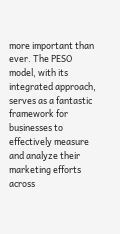more important than ever. The PESO model, with its integrated approach, serves as a fantastic framework for businesses to effectively measure and analyze their marketing efforts across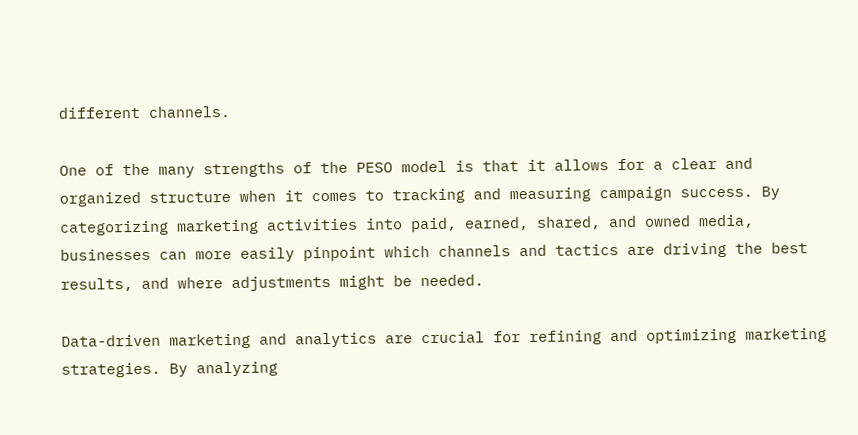different channels.

One of the many strengths of the PESO model is that it allows for a clear and organized structure when it comes to tracking and measuring campaign success. By categorizing marketing activities into paid, earned, shared, and owned media, businesses can more easily pinpoint which channels and tactics are driving the best results, and where adjustments might be needed.

Data-driven marketing and analytics are crucial for refining and optimizing marketing strategies. By analyzing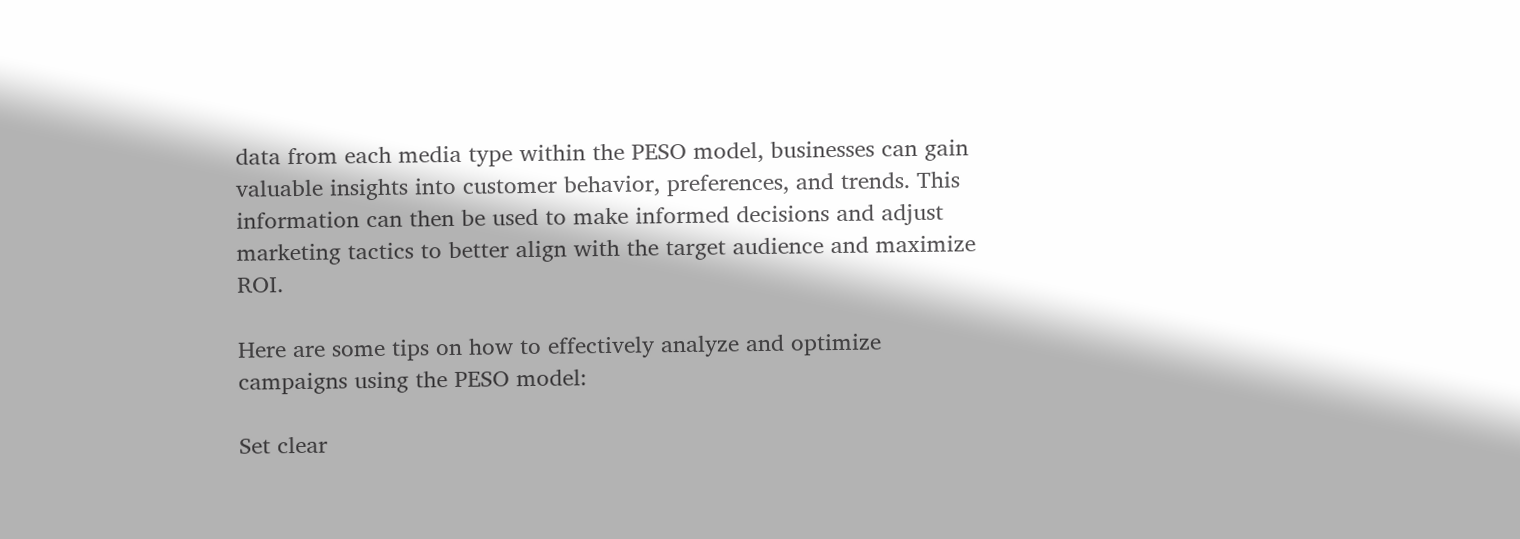data from each media type within the PESO model, businesses can gain valuable insights into customer behavior, preferences, and trends. This information can then be used to make informed decisions and adjust marketing tactics to better align with the target audience and maximize ROI.

Here are some tips on how to effectively analyze and optimize campaigns using the PESO model:

Set clear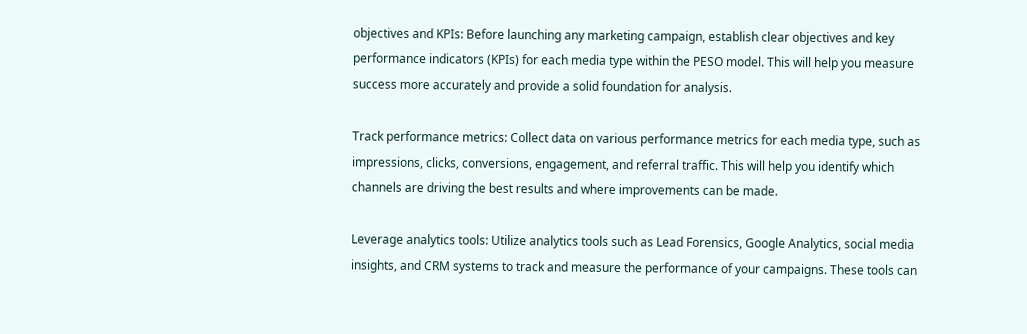objectives and KPIs: Before launching any marketing campaign, establish clear objectives and key performance indicators (KPIs) for each media type within the PESO model. This will help you measure success more accurately and provide a solid foundation for analysis.

Track performance metrics: Collect data on various performance metrics for each media type, such as impressions, clicks, conversions, engagement, and referral traffic. This will help you identify which channels are driving the best results and where improvements can be made.

Leverage analytics tools: Utilize analytics tools such as Lead Forensics, Google Analytics, social media insights, and CRM systems to track and measure the performance of your campaigns. These tools can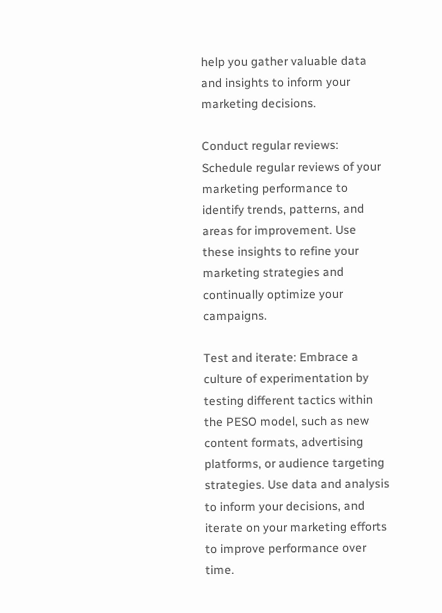help you gather valuable data and insights to inform your marketing decisions.

Conduct regular reviews: Schedule regular reviews of your marketing performance to identify trends, patterns, and areas for improvement. Use these insights to refine your marketing strategies and continually optimize your campaigns.

Test and iterate: Embrace a culture of experimentation by testing different tactics within the PESO model, such as new content formats, advertising platforms, or audience targeting strategies. Use data and analysis to inform your decisions, and iterate on your marketing efforts to improve performance over time.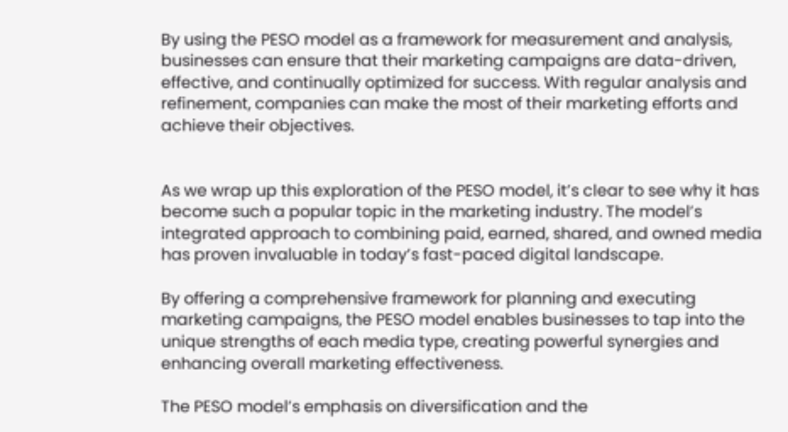By using the PESO model as a framework for measurement and analysis, businesses can ensure that their marketing campaigns are data-driven, effective, and continually optimized for success. With regular analysis and refinement, companies can make the most of their marketing efforts and achieve their objectives.


As we wrap up this exploration of the PESO model, it’s clear to see why it has become such a popular topic in the marketing industry. The model’s integrated approach to combining paid, earned, shared, and owned media has proven invaluable in today’s fast-paced digital landscape.

By offering a comprehensive framework for planning and executing marketing campaigns, the PESO model enables businesses to tap into the unique strengths of each media type, creating powerful synergies and enhancing overall marketing effectiveness.

The PESO model’s emphasis on diversification and the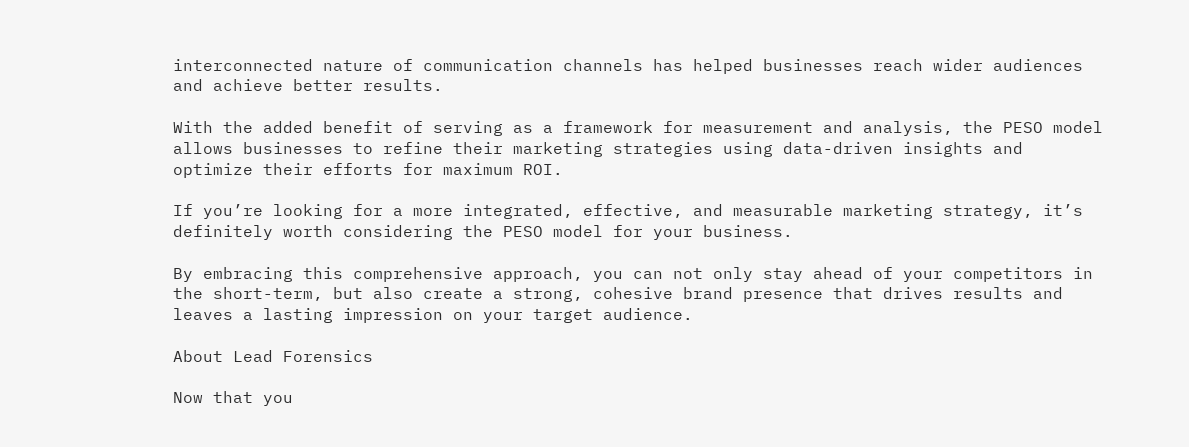interconnected nature of communication channels has helped businesses reach wider audiences and achieve better results.

With the added benefit of serving as a framework for measurement and analysis, the PESO model allows businesses to refine their marketing strategies using data-driven insights and optimize their efforts for maximum ROI.

If you’re looking for a more integrated, effective, and measurable marketing strategy, it’s definitely worth considering the PESO model for your business.

By embracing this comprehensive approach, you can not only stay ahead of your competitors in the short-term, but also create a strong, cohesive brand presence that drives results and leaves a lasting impression on your target audience.

About Lead Forensics

Now that you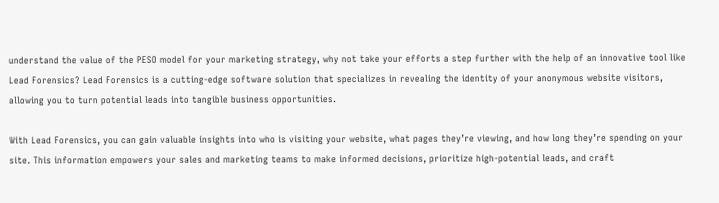understand the value of the PESO model for your marketing strategy, why not take your efforts a step further with the help of an innovative tool like Lead Forensics? Lead Forensics is a cutting-edge software solution that specializes in revealing the identity of your anonymous website visitors, allowing you to turn potential leads into tangible business opportunities.

With Lead Forensics, you can gain valuable insights into who is visiting your website, what pages they’re viewing, and how long they’re spending on your site. This information empowers your sales and marketing teams to make informed decisions, prioritize high-potential leads, and craft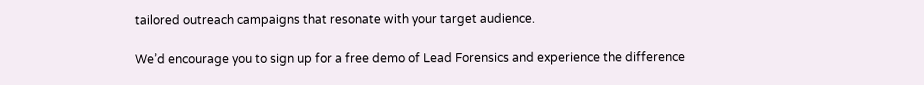tailored outreach campaigns that resonate with your target audience.

We’d encourage you to sign up for a free demo of Lead Forensics and experience the difference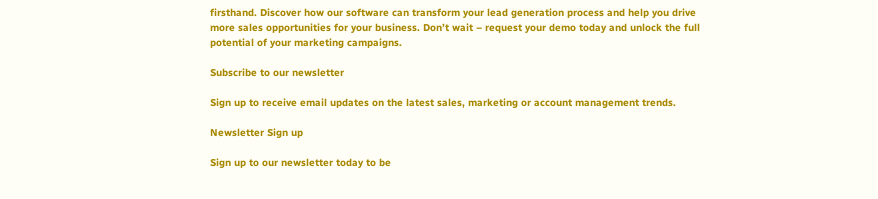firsthand. Discover how our software can transform your lead generation process and help you drive more sales opportunities for your business. Don’t wait – request your demo today and unlock the full potential of your marketing campaigns.

Subscribe to our newsletter

Sign up to receive email updates on the latest sales, marketing or account management trends.

Newsletter Sign up

Sign up to our newsletter today to be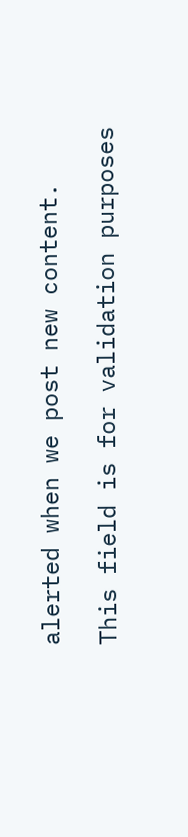alerted when we post new content.

This field is for validation purposes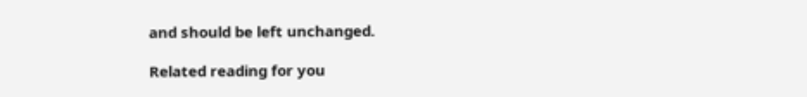and should be left unchanged.

Related reading for you